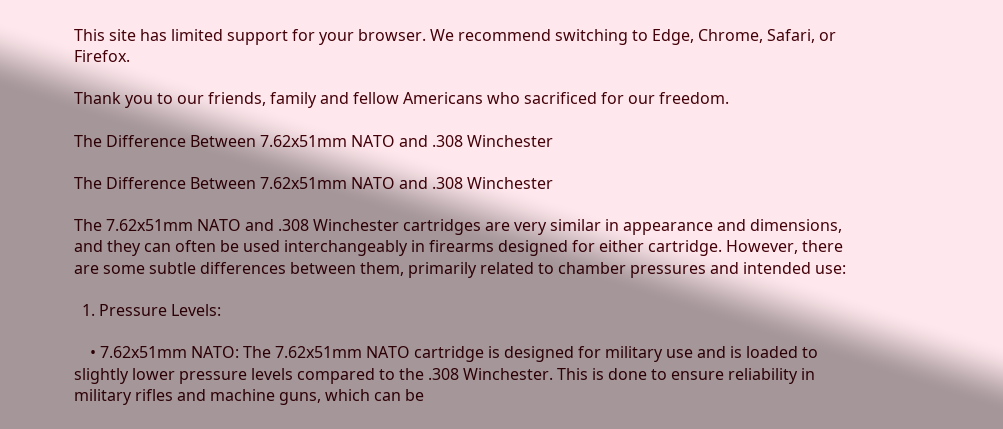This site has limited support for your browser. We recommend switching to Edge, Chrome, Safari, or Firefox.

Thank you to our friends, family and fellow Americans who sacrificed for our freedom.

The Difference Between 7.62x51mm NATO and .308 Winchester

The Difference Between 7.62x51mm NATO and .308 Winchester

The 7.62x51mm NATO and .308 Winchester cartridges are very similar in appearance and dimensions, and they can often be used interchangeably in firearms designed for either cartridge. However, there are some subtle differences between them, primarily related to chamber pressures and intended use:

  1. Pressure Levels:

    • 7.62x51mm NATO: The 7.62x51mm NATO cartridge is designed for military use and is loaded to slightly lower pressure levels compared to the .308 Winchester. This is done to ensure reliability in military rifles and machine guns, which can be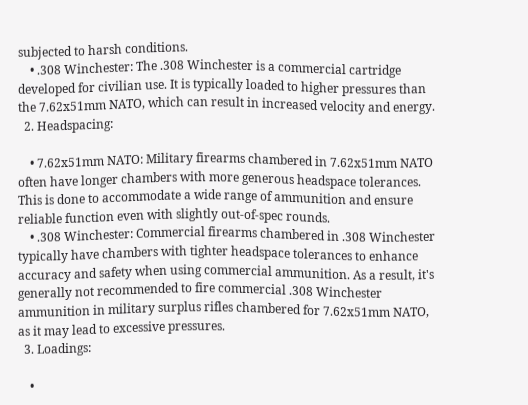subjected to harsh conditions.
    • .308 Winchester: The .308 Winchester is a commercial cartridge developed for civilian use. It is typically loaded to higher pressures than the 7.62x51mm NATO, which can result in increased velocity and energy.
  2. Headspacing:

    • 7.62x51mm NATO: Military firearms chambered in 7.62x51mm NATO often have longer chambers with more generous headspace tolerances. This is done to accommodate a wide range of ammunition and ensure reliable function even with slightly out-of-spec rounds.
    • .308 Winchester: Commercial firearms chambered in .308 Winchester typically have chambers with tighter headspace tolerances to enhance accuracy and safety when using commercial ammunition. As a result, it's generally not recommended to fire commercial .308 Winchester ammunition in military surplus rifles chambered for 7.62x51mm NATO, as it may lead to excessive pressures.
  3. Loadings:

    •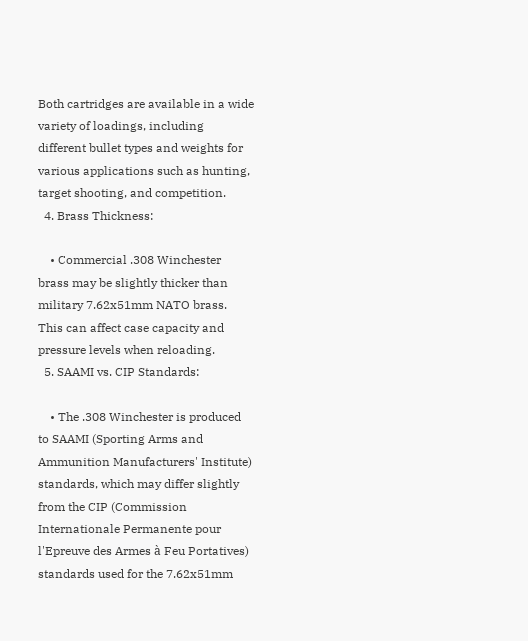Both cartridges are available in a wide variety of loadings, including different bullet types and weights for various applications such as hunting, target shooting, and competition.
  4. Brass Thickness:

    • Commercial .308 Winchester brass may be slightly thicker than military 7.62x51mm NATO brass. This can affect case capacity and pressure levels when reloading.
  5. SAAMI vs. CIP Standards:

    • The .308 Winchester is produced to SAAMI (Sporting Arms and Ammunition Manufacturers' Institute) standards, which may differ slightly from the CIP (Commission Internationale Permanente pour l'Epreuve des Armes à Feu Portatives) standards used for the 7.62x51mm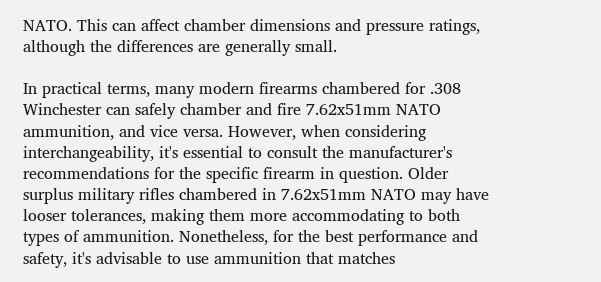NATO. This can affect chamber dimensions and pressure ratings, although the differences are generally small.

In practical terms, many modern firearms chambered for .308 Winchester can safely chamber and fire 7.62x51mm NATO ammunition, and vice versa. However, when considering interchangeability, it's essential to consult the manufacturer's recommendations for the specific firearm in question. Older surplus military rifles chambered in 7.62x51mm NATO may have looser tolerances, making them more accommodating to both types of ammunition. Nonetheless, for the best performance and safety, it's advisable to use ammunition that matches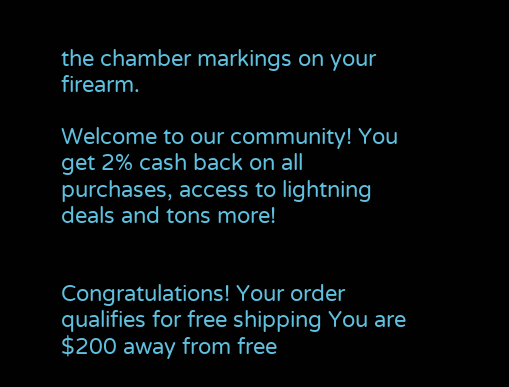the chamber markings on your firearm.

Welcome to our community! You get 2% cash back on all purchases, access to lightning deals and tons more!


Congratulations! Your order qualifies for free shipping You are $200 away from free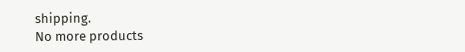shipping.
No more products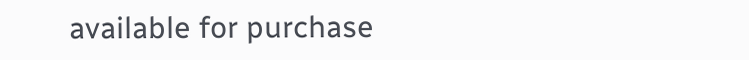available for purchase